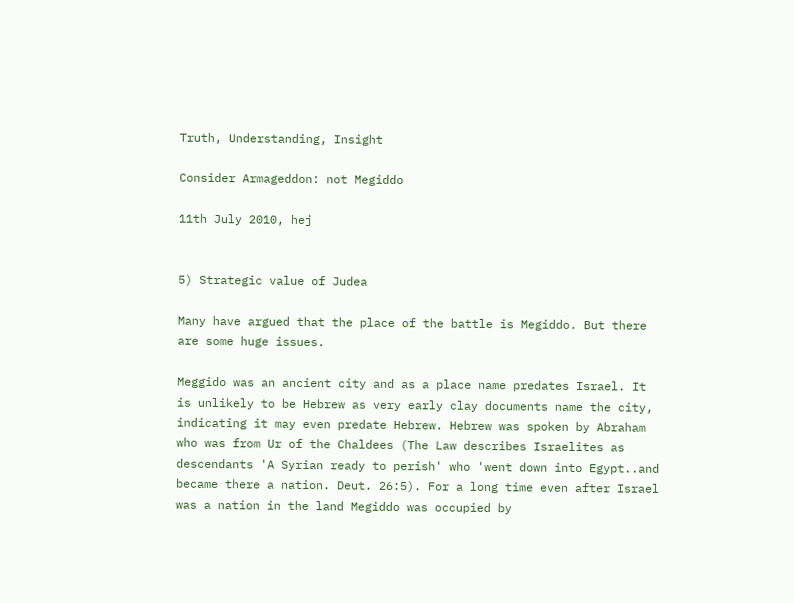Truth, Understanding, Insight

Consider Armageddon: not Megiddo

11th July 2010, hej


5) Strategic value of Judea

Many have argued that the place of the battle is Megiddo. But there are some huge issues.

Meggido was an ancient city and as a place name predates Israel. It is unlikely to be Hebrew as very early clay documents name the city, indicating it may even predate Hebrew. Hebrew was spoken by Abraham who was from Ur of the Chaldees (The Law describes Israelites as descendants 'A Syrian ready to perish' who 'went down into Egypt..and became there a nation. Deut. 26:5). For a long time even after Israel was a nation in the land Megiddo was occupied by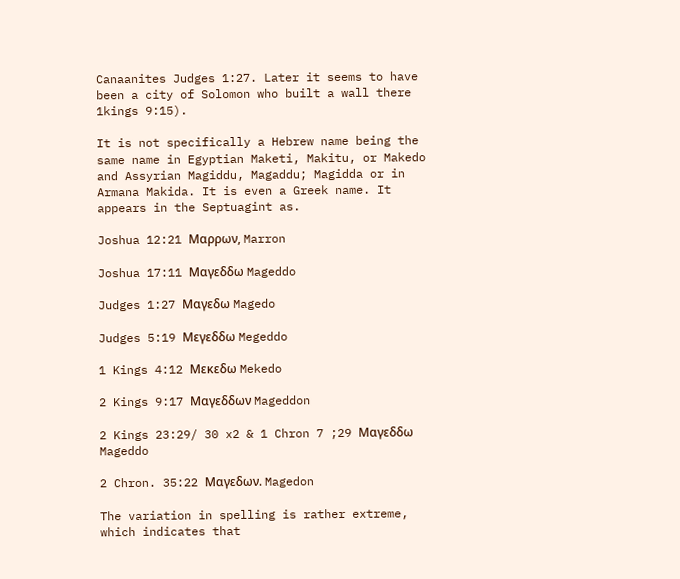Canaanites Judges 1:27. Later it seems to have been a city of Solomon who built a wall there 1kings 9:15).

It is not specifically a Hebrew name being the same name in Egyptian Maketi, Makitu, or Makedo and Assyrian Magiddu, Magaddu; Magidda or in Armana Makida. It is even a Greek name. It appears in the Septuagint as.

Joshua 12:21 Μαρρων, Marron

Joshua 17:11 Μαγεδδω Mageddo

Judges 1:27 Μαγεδω Magedo

Judges 5:19 Μεγεδδω Megeddo

1 Kings 4:12 Μεκεδω Mekedo

2 Kings 9:17 Μαγεδδων Mageddon

2 Kings 23:29/ 30 x2 & 1 Chron 7 ;29 Μαγεδδω Mageddo

2 Chron. 35:22 Μαγεδων. Magedon

The variation in spelling is rather extreme, which indicates that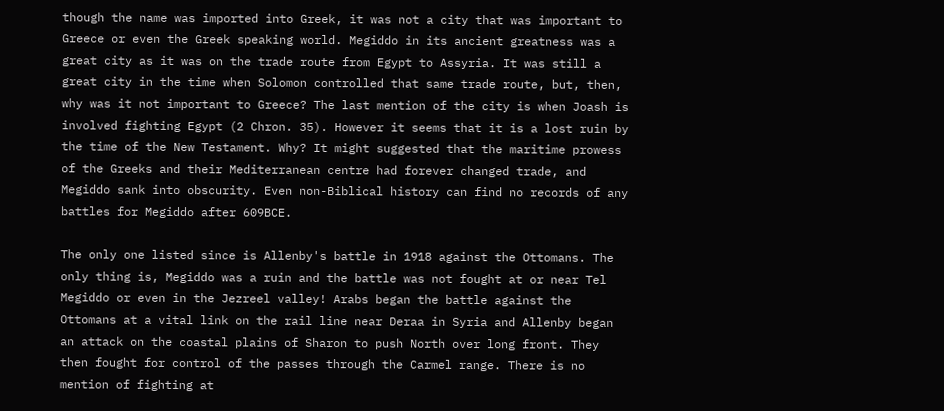though the name was imported into Greek, it was not a city that was important to Greece or even the Greek speaking world. Megiddo in its ancient greatness was a great city as it was on the trade route from Egypt to Assyria. It was still a great city in the time when Solomon controlled that same trade route, but, then, why was it not important to Greece? The last mention of the city is when Joash is involved fighting Egypt (2 Chron. 35). However it seems that it is a lost ruin by the time of the New Testament. Why? It might suggested that the maritime prowess of the Greeks and their Mediterranean centre had forever changed trade, and Megiddo sank into obscurity. Even non-Biblical history can find no records of any battles for Megiddo after 609BCE.

The only one listed since is Allenby's battle in 1918 against the Ottomans. The only thing is, Megiddo was a ruin and the battle was not fought at or near Tel Megiddo or even in the Jezreel valley! Arabs began the battle against the Ottomans at a vital link on the rail line near Deraa in Syria and Allenby began an attack on the coastal plains of Sharon to push North over long front. They then fought for control of the passes through the Carmel range. There is no mention of fighting at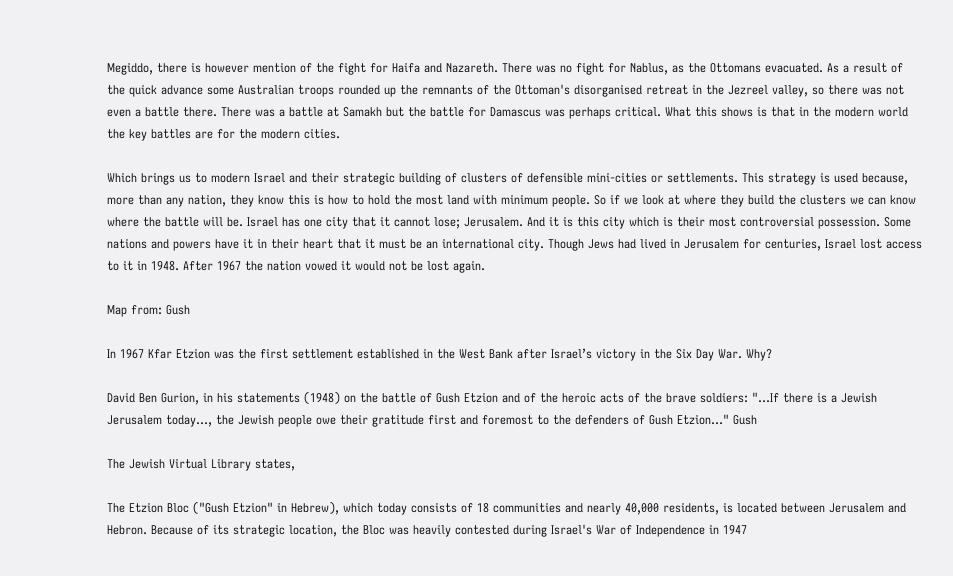Megiddo, there is however mention of the fight for Haifa and Nazareth. There was no fight for Nablus, as the Ottomans evacuated. As a result of the quick advance some Australian troops rounded up the remnants of the Ottoman's disorganised retreat in the Jezreel valley, so there was not even a battle there. There was a battle at Samakh but the battle for Damascus was perhaps critical. What this shows is that in the modern world the key battles are for the modern cities.

Which brings us to modern Israel and their strategic building of clusters of defensible mini-cities or settlements. This strategy is used because, more than any nation, they know this is how to hold the most land with minimum people. So if we look at where they build the clusters we can know where the battle will be. Israel has one city that it cannot lose; Jerusalem. And it is this city which is their most controversial possession. Some nations and powers have it in their heart that it must be an international city. Though Jews had lived in Jerusalem for centuries, Israel lost access to it in 1948. After 1967 the nation vowed it would not be lost again.

Map from: Gush

In 1967 Kfar Etzion was the first settlement established in the West Bank after Israel’s victory in the Six Day War. Why?

David Ben Gurion, in his statements (1948) on the battle of Gush Etzion and of the heroic acts of the brave soldiers: "...If there is a Jewish Jerusalem today..., the Jewish people owe their gratitude first and foremost to the defenders of Gush Etzion..." Gush

The Jewish Virtual Library states,

The Etzion Bloc ("Gush Etzion" in Hebrew), which today consists of 18 communities and nearly 40,000 residents, is located between Jerusalem and Hebron. Because of its strategic location, the Bloc was heavily contested during Israel's War of Independence in 1947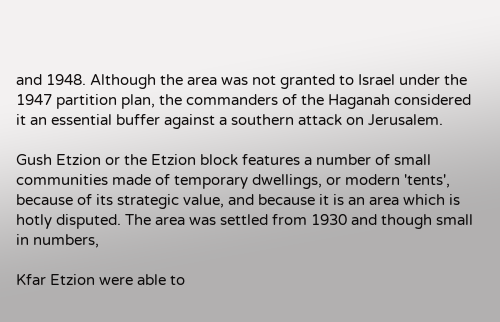and 1948. Although the area was not granted to Israel under the 1947 partition plan, the commanders of the Haganah considered it an essential buffer against a southern attack on Jerusalem.

Gush Etzion or the Etzion block features a number of small communities made of temporary dwellings, or modern 'tents', because of its strategic value, and because it is an area which is hotly disputed. The area was settled from 1930 and though small in numbers,

Kfar Etzion were able to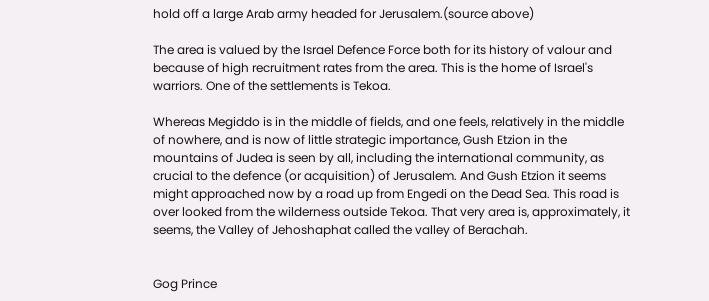hold off a large Arab army headed for Jerusalem.(source above)

The area is valued by the Israel Defence Force both for its history of valour and because of high recruitment rates from the area. This is the home of Israel's warriors. One of the settlements is Tekoa.

Whereas Megiddo is in the middle of fields, and one feels, relatively in the middle of nowhere, and is now of little strategic importance, Gush Etzion in the mountains of Judea is seen by all, including the international community, as crucial to the defence (or acquisition) of Jerusalem. And Gush Etzion it seems might approached now by a road up from Engedi on the Dead Sea. This road is over looked from the wilderness outside Tekoa. That very area is, approximately, it seems, the Valley of Jehoshaphat called the valley of Berachah.


Gog Prince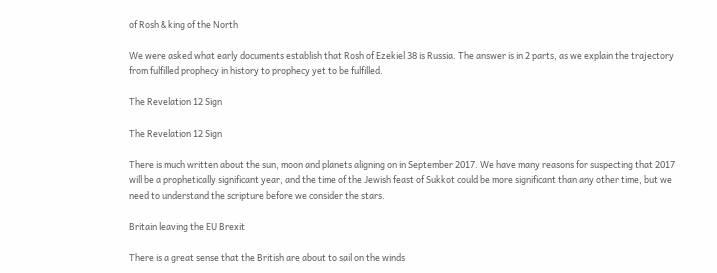of Rosh & king of the North

We were asked what early documents establish that Rosh of Ezekiel 38 is Russia. The answer is in 2 parts, as we explain the trajectory from fulfilled prophecy in history to prophecy yet to be fulfilled.

The Revelation 12 Sign

The Revelation 12 Sign

There is much written about the sun, moon and planets aligning on in September 2017. We have many reasons for suspecting that 2017 will be a prophetically significant year, and the time of the Jewish feast of Sukkot could be more significant than any other time, but we need to understand the scripture before we consider the stars.

Britain leaving the EU Brexit

There is a great sense that the British are about to sail on the winds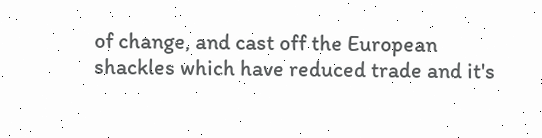of change, and cast off the European shackles which have reduced trade and it's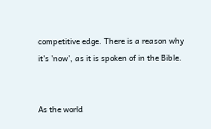competitive edge. There is a reason why it's 'now', as it is spoken of in the Bible.


As the world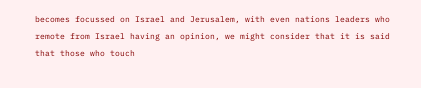becomes focussed on Israel and Jerusalem, with even nations leaders who remote from Israel having an opinion, we might consider that it is said that those who touch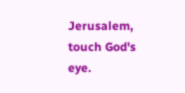Jerusalem, touch God's eye.